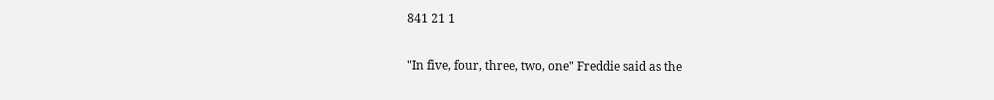841 21 1

"In five, four, three, two, one" Freddie said as the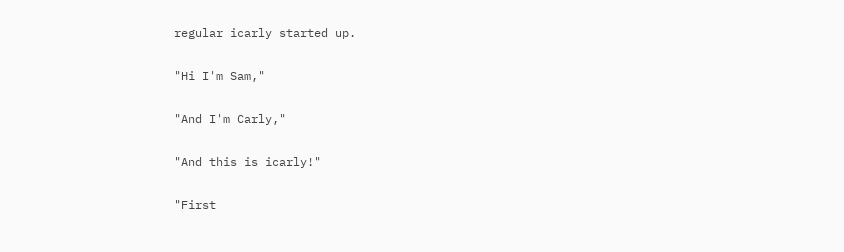regular icarly started up.

"Hi I'm Sam,"

"And I'm Carly,"

"And this is icarly!"

"First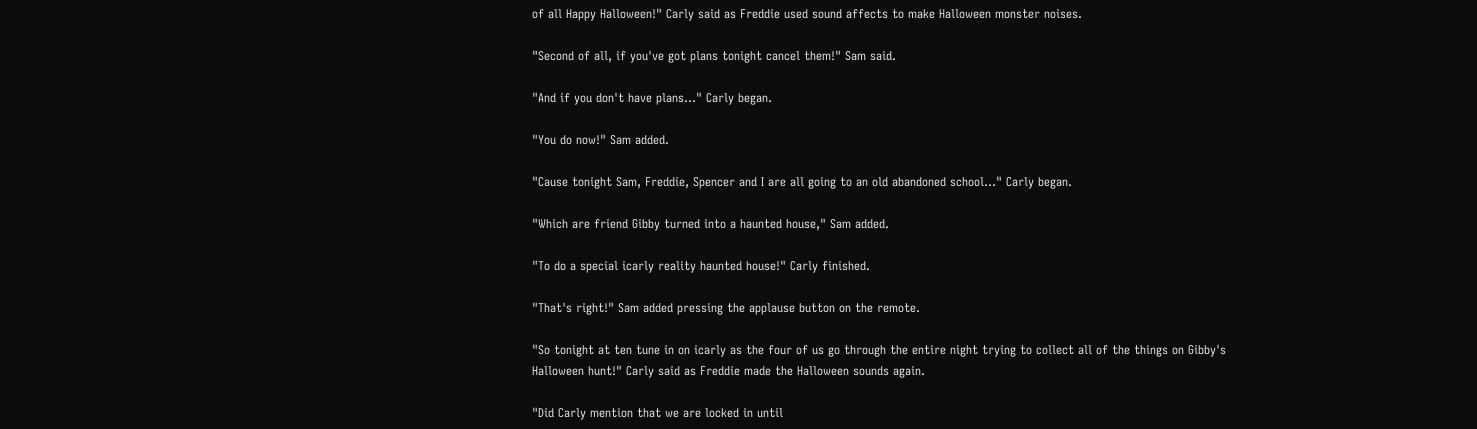of all Happy Halloween!" Carly said as Freddie used sound affects to make Halloween monster noises.

"Second of all, if you've got plans tonight cancel them!" Sam said.

"And if you don't have plans…" Carly began.

"You do now!" Sam added.

"Cause tonight Sam, Freddie, Spencer and I are all going to an old abandoned school…" Carly began.

"Which are friend Gibby turned into a haunted house," Sam added.

"To do a special icarly reality haunted house!" Carly finished.

"That's right!" Sam added pressing the applause button on the remote.

"So tonight at ten tune in on icarly as the four of us go through the entire night trying to collect all of the things on Gibby's Halloween hunt!" Carly said as Freddie made the Halloween sounds again.

"Did Carly mention that we are locked in until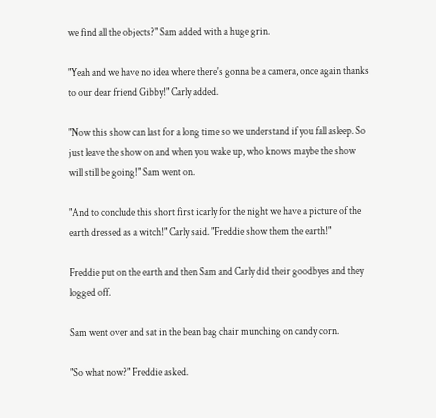we find all the objects?" Sam added with a huge grin.

"Yeah and we have no idea where there's gonna be a camera, once again thanks to our dear friend Gibby!" Carly added.

"Now this show can last for a long time so we understand if you fall asleep. So just leave the show on and when you wake up, who knows maybe the show will still be going!" Sam went on.

"And to conclude this short first icarly for the night we have a picture of the earth dressed as a witch!" Carly said. "Freddie show them the earth!"

Freddie put on the earth and then Sam and Carly did their goodbyes and they logged off.

Sam went over and sat in the bean bag chair munching on candy corn.

"So what now?" Freddie asked.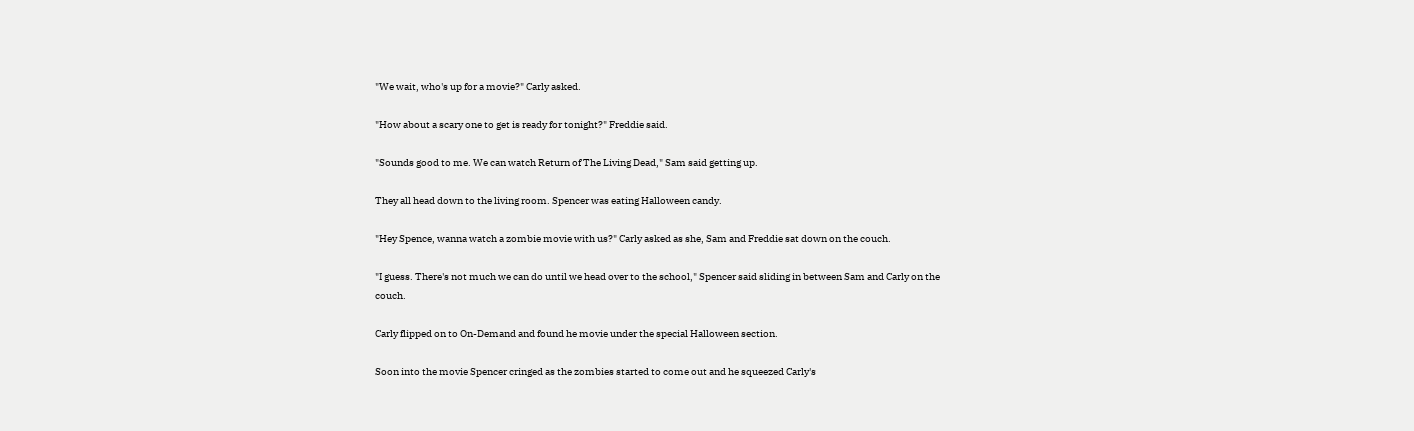"We wait, who's up for a movie?" Carly asked.

"How about a scary one to get is ready for tonight?" Freddie said.

"Sounds good to me. We can watch Return of The Living Dead," Sam said getting up.

They all head down to the living room. Spencer was eating Halloween candy.

"Hey Spence, wanna watch a zombie movie with us?" Carly asked as she, Sam and Freddie sat down on the couch.

"I guess. There's not much we can do until we head over to the school," Spencer said sliding in between Sam and Carly on the couch.

Carly flipped on to On-Demand and found he movie under the special Halloween section.

Soon into the movie Spencer cringed as the zombies started to come out and he squeezed Carly's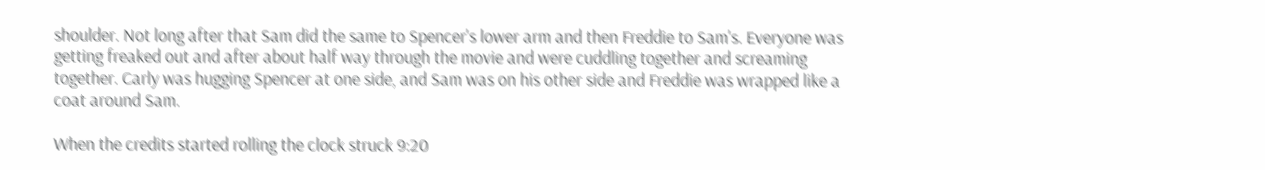shoulder. Not long after that Sam did the same to Spencer's lower arm and then Freddie to Sam's. Everyone was getting freaked out and after about half way through the movie and were cuddling together and screaming together. Carly was hugging Spencer at one side, and Sam was on his other side and Freddie was wrapped like a coat around Sam.

When the credits started rolling the clock struck 9:20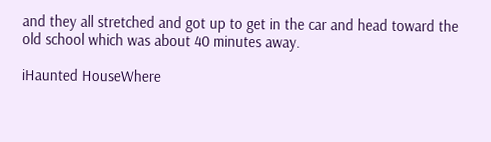and they all stretched and got up to get in the car and head toward the old school which was about 40 minutes away.

iHaunted HouseWhere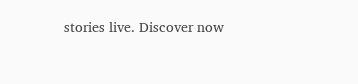stories live. Discover now